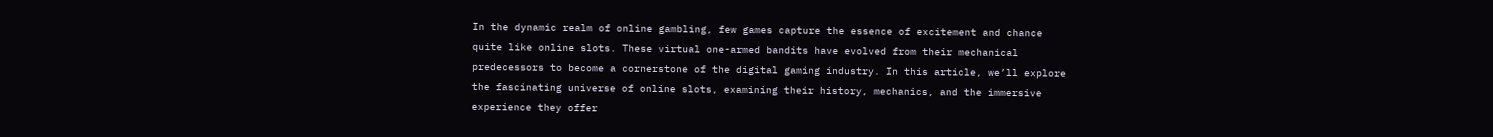In the dynamic realm of online gambling, few games capture the essence of excitement and chance quite like online slots. These virtual one-armed bandits have evolved from their mechanical predecessors to become a cornerstone of the digital gaming industry. In this article, we’ll explore the fascinating universe of online slots, examining their history, mechanics, and the immersive experience they offer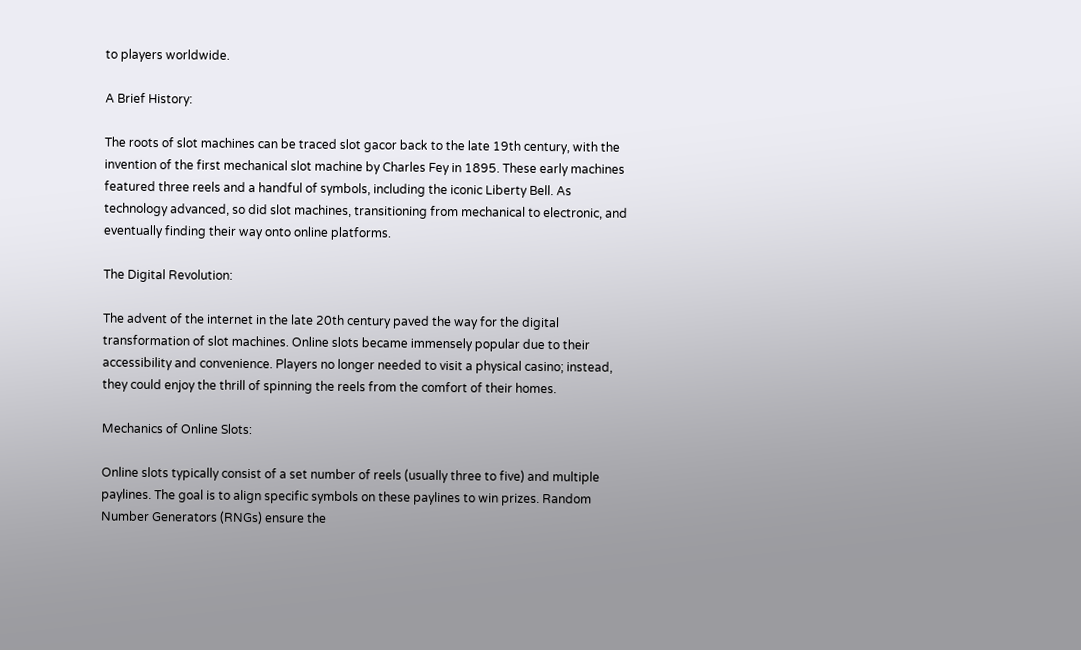to players worldwide.

A Brief History:

The roots of slot machines can be traced slot gacor back to the late 19th century, with the invention of the first mechanical slot machine by Charles Fey in 1895. These early machines featured three reels and a handful of symbols, including the iconic Liberty Bell. As technology advanced, so did slot machines, transitioning from mechanical to electronic, and eventually finding their way onto online platforms.

The Digital Revolution:

The advent of the internet in the late 20th century paved the way for the digital transformation of slot machines. Online slots became immensely popular due to their accessibility and convenience. Players no longer needed to visit a physical casino; instead, they could enjoy the thrill of spinning the reels from the comfort of their homes.

Mechanics of Online Slots:

Online slots typically consist of a set number of reels (usually three to five) and multiple paylines. The goal is to align specific symbols on these paylines to win prizes. Random Number Generators (RNGs) ensure the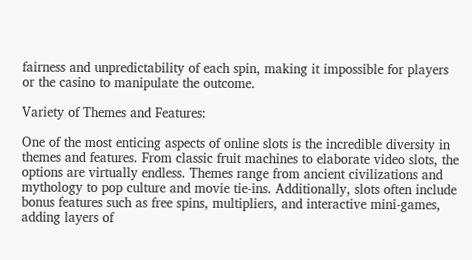fairness and unpredictability of each spin, making it impossible for players or the casino to manipulate the outcome.

Variety of Themes and Features:

One of the most enticing aspects of online slots is the incredible diversity in themes and features. From classic fruit machines to elaborate video slots, the options are virtually endless. Themes range from ancient civilizations and mythology to pop culture and movie tie-ins. Additionally, slots often include bonus features such as free spins, multipliers, and interactive mini-games, adding layers of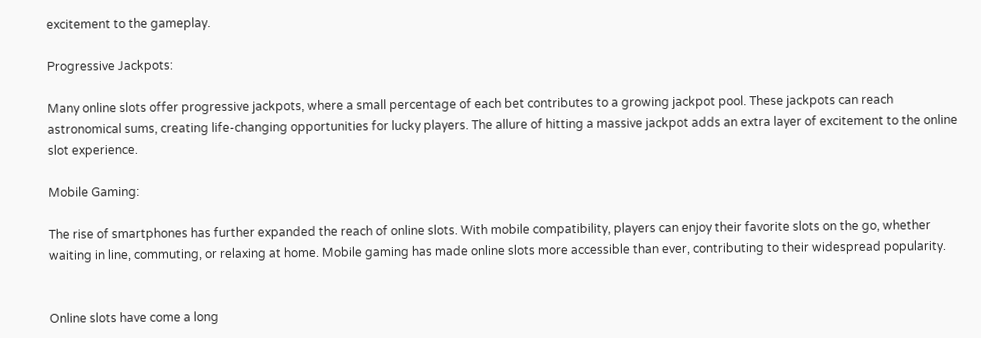excitement to the gameplay.

Progressive Jackpots:

Many online slots offer progressive jackpots, where a small percentage of each bet contributes to a growing jackpot pool. These jackpots can reach astronomical sums, creating life-changing opportunities for lucky players. The allure of hitting a massive jackpot adds an extra layer of excitement to the online slot experience.

Mobile Gaming:

The rise of smartphones has further expanded the reach of online slots. With mobile compatibility, players can enjoy their favorite slots on the go, whether waiting in line, commuting, or relaxing at home. Mobile gaming has made online slots more accessible than ever, contributing to their widespread popularity.


Online slots have come a long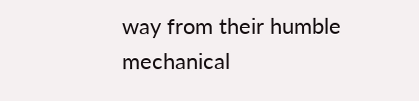way from their humble mechanical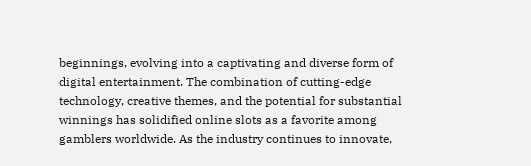beginnings, evolving into a captivating and diverse form of digital entertainment. The combination of cutting-edge technology, creative themes, and the potential for substantial winnings has solidified online slots as a favorite among gamblers worldwide. As the industry continues to innovate,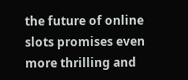the future of online slots promises even more thrilling and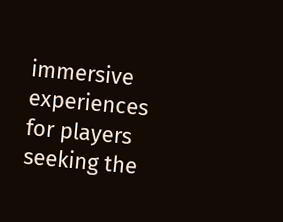immersive experiences for players seeking the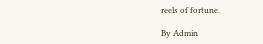reels of fortune.

By Admin